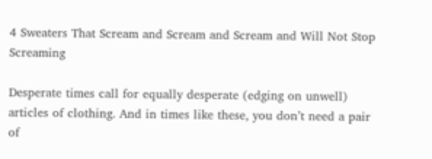4 Sweaters That Scream and Scream and Scream and Will Not Stop Screaming

Desperate times call for equally desperate (edging on unwell) articles of clothing. And in times like these, you don’t need a pair of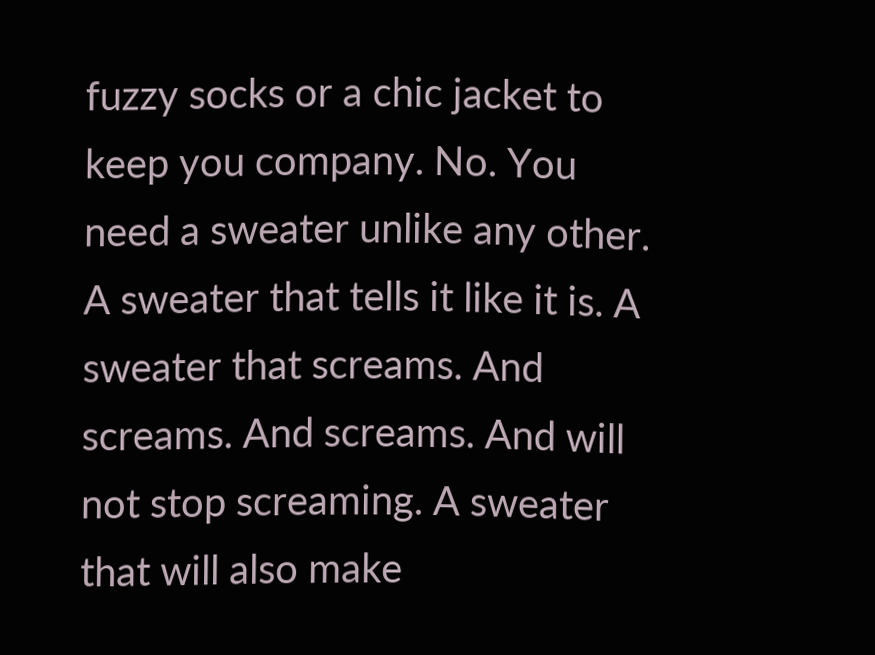fuzzy socks or a chic jacket to keep you company. No. You need a sweater unlike any other. A sweater that tells it like it is. A sweater that screams. And screams. And screams. And will not stop screaming. A sweater that will also make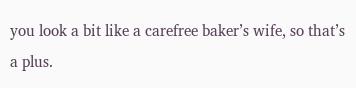you look a bit like a carefree baker’s wife, so that’s a plus.